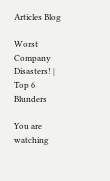Articles Blog

Worst Company Disasters! | Top 6 Blunders

You are watching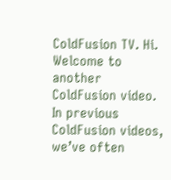ColdFusion TV. Hi. Welcome to another ColdFusion video. In previous ColdFusion videos, we’ve often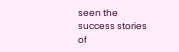seen the success stories of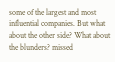some of the largest and most influential companies. But what about the other side? What about the blunders? missed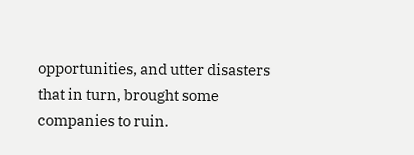opportunities, and utter disasters that in turn, brought some companies to ruin.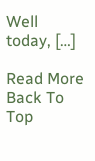Well today, […]

Read More
Back To Top